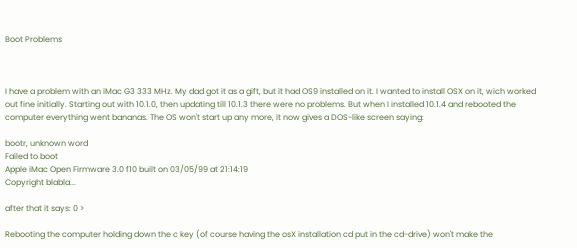Boot Problems



I have a problem with an iMac G3 333 MHz. My dad got it as a gift, but it had OS9 installed on it. I wanted to install OSX on it, wich worked out fine initially. Starting out with 10.1.0, then updating till 10.1.3 there were no problems. But when I installed 10.1.4 and rebooted the computer everything went bananas. The OS won't start up any more, it now gives a DOS-like screen saying:

bootr, unknown word
Failed to boot
Apple iMac Open Firmware 3.0 f10 built on 03/05/99 at 21:14:19
Copyright blabla...

after that it says: 0 >

Rebooting the computer holding down the c key (of course having the osX installation cd put in the cd-drive) won't make the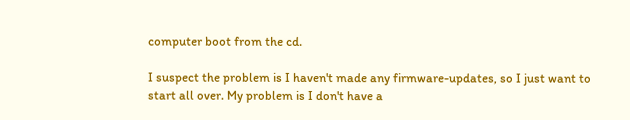computer boot from the cd.

I suspect the problem is I haven't made any firmware-updates, so I just want to start all over. My problem is I don't have a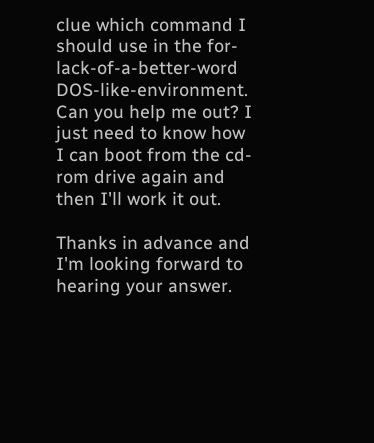clue which command I should use in the for-lack-of-a-better-word DOS-like-environment. Can you help me out? I just need to know how I can boot from the cd-rom drive again and then I'll work it out.

Thanks in advance and I'm looking forward to hearing your answer.